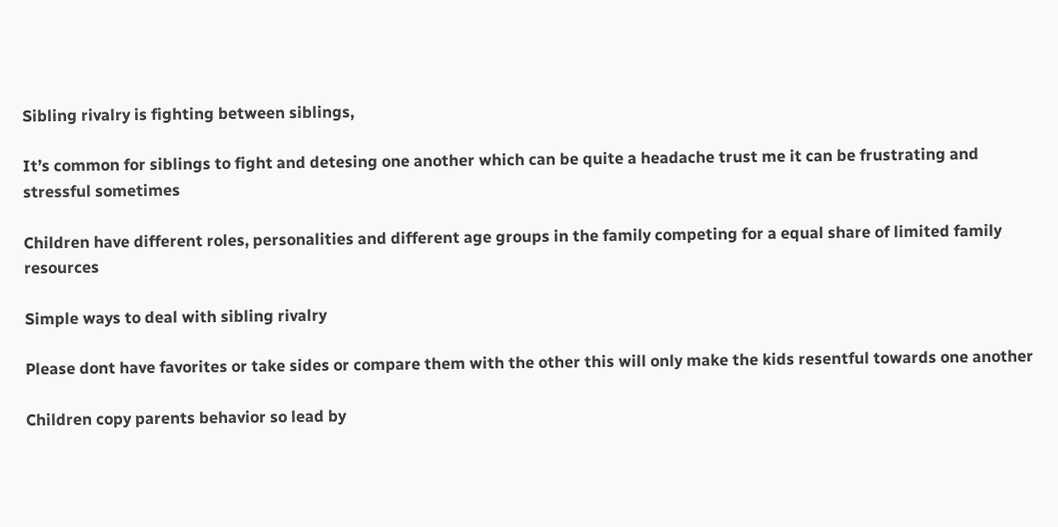Sibling rivalry is fighting between siblings,

It’s common for siblings to fight and detesing one another which can be quite a headache trust me it can be frustrating and stressful sometimes

Children have different roles, personalities and different age groups in the family competing for a equal share of limited family resources

Simple ways to deal with sibling rivalry

Please dont have favorites or take sides or compare them with the other this will only make the kids resentful towards one another

Children copy parents behavior so lead by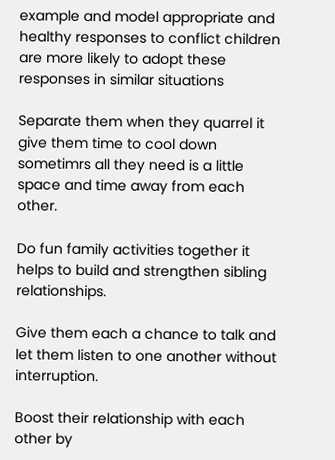example and model appropriate and healthy responses to conflict children are more likely to adopt these responses in similar situations

Separate them when they quarrel it give them time to cool down sometimrs all they need is a little space and time away from each other.

Do fun family activities together it helps to build and strengthen sibling relationships.

Give them each a chance to talk and let them listen to one another without interruption.

Boost their relationship with each other by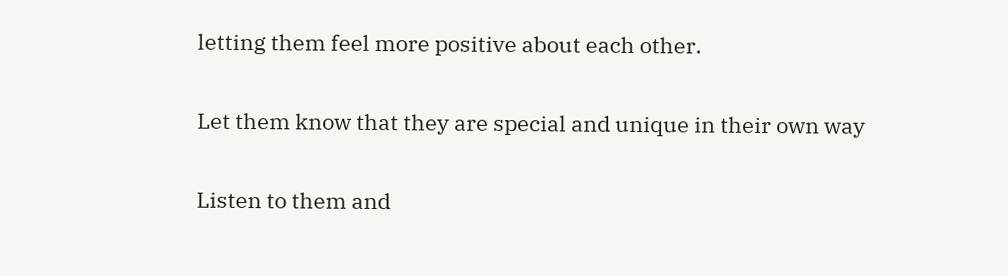letting them feel more positive about each other.

Let them know that they are special and unique in their own way

Listen to them and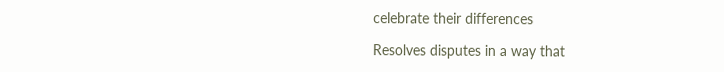celebrate their differences

Resolves disputes in a way that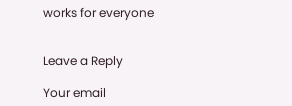works for everyone


Leave a Reply

Your email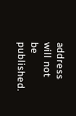address will not be published.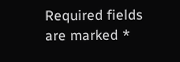Required fields are marked *